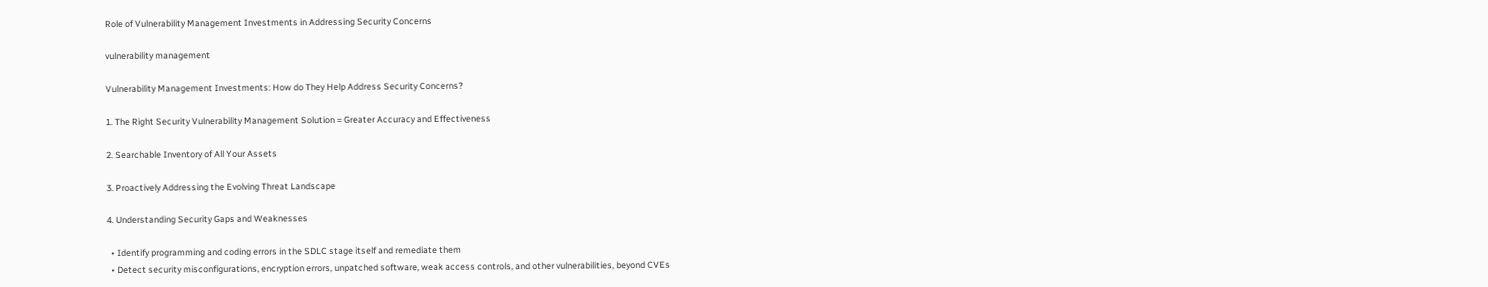Role of Vulnerability Management Investments in Addressing Security Concerns

vulnerability management

Vulnerability Management Investments: How do They Help Address Security Concerns?

1. The Right Security Vulnerability Management Solution = Greater Accuracy and Effectiveness

2. Searchable Inventory of All Your Assets

3. Proactively Addressing the Evolving Threat Landscape

4. Understanding Security Gaps and Weaknesses

  • Identify programming and coding errors in the SDLC stage itself and remediate them
  • Detect security misconfigurations, encryption errors, unpatched software, weak access controls, and other vulnerabilities, beyond CVEs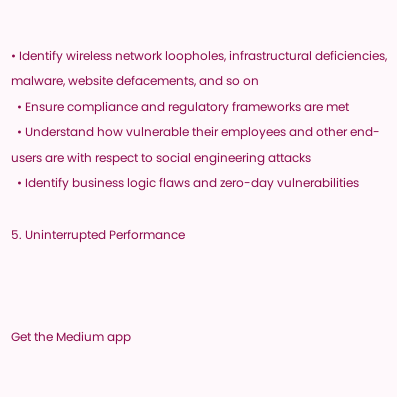• Identify wireless network loopholes, infrastructural deficiencies, malware, website defacements, and so on
  • Ensure compliance and regulatory frameworks are met
  • Understand how vulnerable their employees and other end-users are with respect to social engineering attacks
  • Identify business logic flaws and zero-day vulnerabilities

5. Uninterrupted Performance



Get the Medium app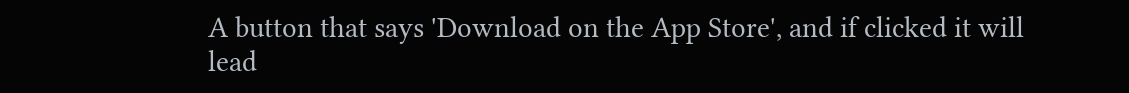A button that says 'Download on the App Store', and if clicked it will lead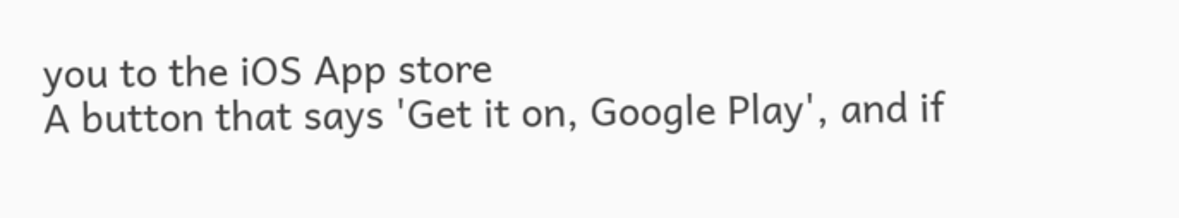you to the iOS App store
A button that says 'Get it on, Google Play', and if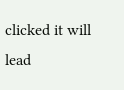clicked it will lead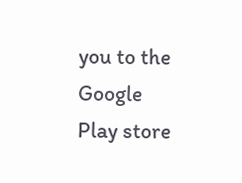you to the Google Play store